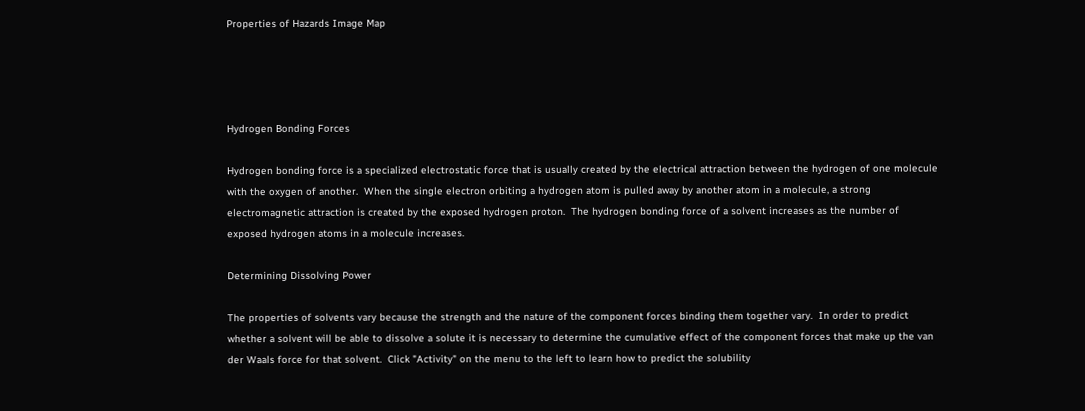Properties of Hazards Image Map




Hydrogen Bonding Forces

Hydrogen bonding force is a specialized electrostatic force that is usually created by the electrical attraction between the hydrogen of one molecule with the oxygen of another.  When the single electron orbiting a hydrogen atom is pulled away by another atom in a molecule, a strong electromagnetic attraction is created by the exposed hydrogen proton.  The hydrogen bonding force of a solvent increases as the number of exposed hydrogen atoms in a molecule increases.

Determining Dissolving Power

The properties of solvents vary because the strength and the nature of the component forces binding them together vary.  In order to predict whether a solvent will be able to dissolve a solute it is necessary to determine the cumulative effect of the component forces that make up the van der Waals force for that solvent.  Click "Activity" on the menu to the left to learn how to predict the solubility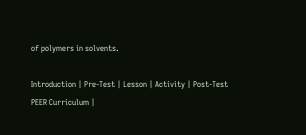of polymers in solvents.

Introduction | Pre-Test | Lesson | Activity | Post-Test
PEER Curriculum |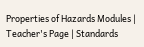Properties of Hazards Modules | Teacher's Page | Standards